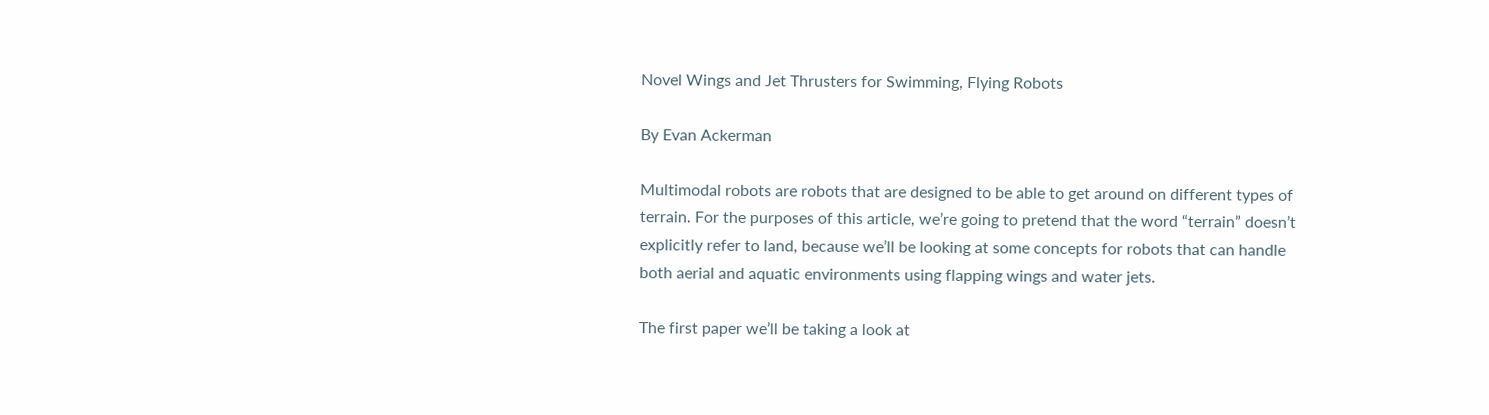Novel Wings and Jet Thrusters for Swimming, Flying Robots

By Evan Ackerman

Multimodal robots are robots that are designed to be able to get around on different types of terrain. For the purposes of this article, we’re going to pretend that the word “terrain” doesn’t explicitly refer to land, because we’ll be looking at some concepts for robots that can handle both aerial and aquatic environments using flapping wings and water jets.

The first paper we’ll be taking a look at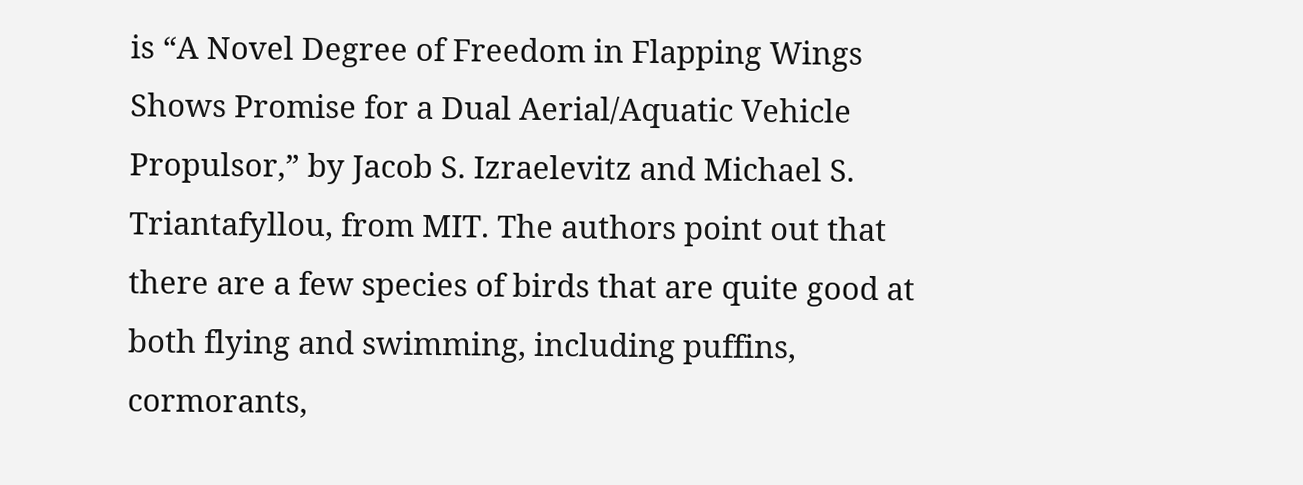is “A Novel Degree of Freedom in Flapping Wings Shows Promise for a Dual Aerial/Aquatic Vehicle Propulsor,” by Jacob S. Izraelevitz and Michael S. Triantafyllou, from MIT. The authors point out that there are a few species of birds that are quite good at both flying and swimming, including puffins, cormorants,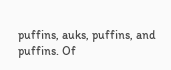puffins, auks, puffins, and puffins. Of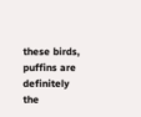these birds, puffins are definitely the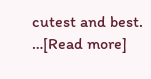cutest and best.  …[Read more]